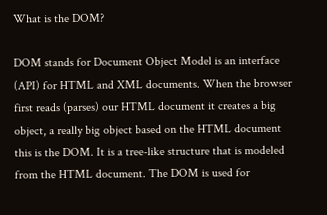What is the DOM?

DOM stands for Document Object Model is an interface (API) for HTML and XML documents. When the browser first reads (parses) our HTML document it creates a big object, a really big object based on the HTML document this is the DOM. It is a tree-like structure that is modeled from the HTML document. The DOM is used for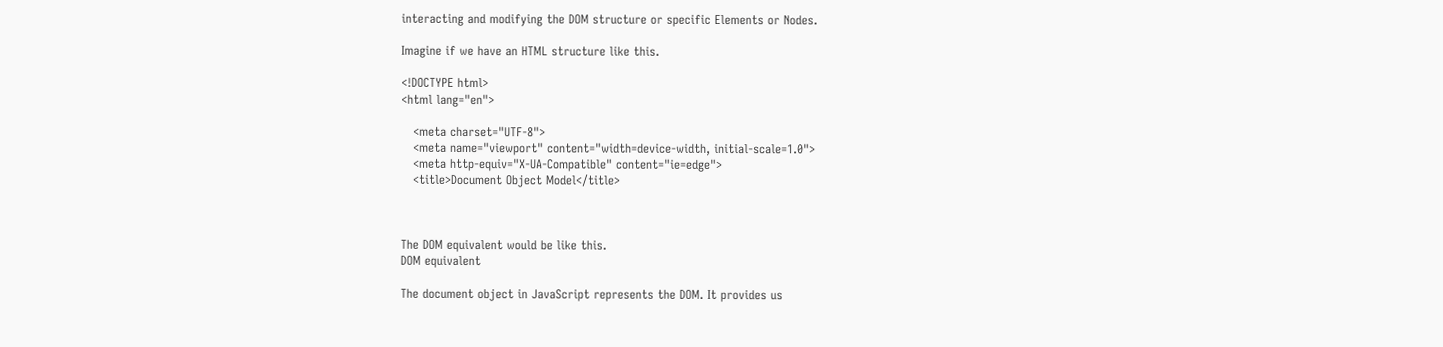interacting and modifying the DOM structure or specific Elements or Nodes.

Imagine if we have an HTML structure like this.

<!DOCTYPE html>
<html lang="en">

   <meta charset="UTF-8">
   <meta name="viewport" content="width=device-width, initial-scale=1.0">
   <meta http-equiv="X-UA-Compatible" content="ie=edge">
   <title>Document Object Model</title>



The DOM equivalent would be like this.
DOM equivalent

The document object in JavaScript represents the DOM. It provides us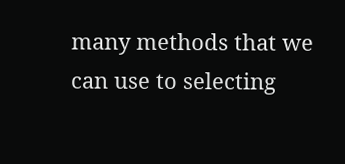many methods that we can use to selecting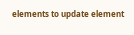elements to update element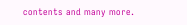contents and many more.